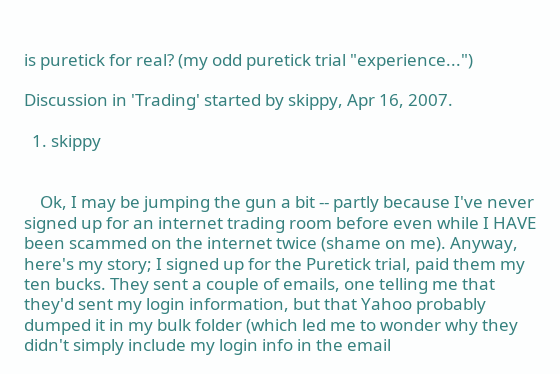is puretick for real? (my odd puretick trial "experience...")

Discussion in 'Trading' started by skippy, Apr 16, 2007.

  1. skippy


    Ok, I may be jumping the gun a bit -- partly because I've never signed up for an internet trading room before even while I HAVE been scammed on the internet twice (shame on me). Anyway, here's my story; I signed up for the Puretick trial, paid them my ten bucks. They sent a couple of emails, one telling me that they'd sent my login information, but that Yahoo probably dumped it in my bulk folder (which led me to wonder why they didn't simply include my login info in the email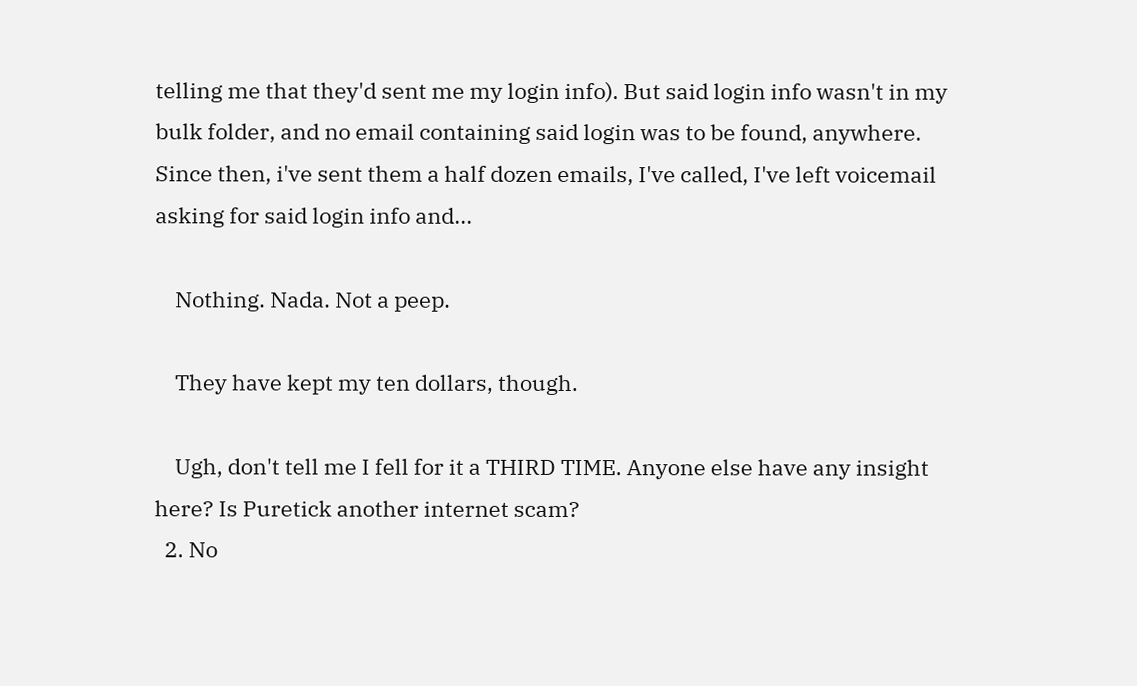telling me that they'd sent me my login info). But said login info wasn't in my bulk folder, and no email containing said login was to be found, anywhere. Since then, i've sent them a half dozen emails, I've called, I've left voicemail asking for said login info and...

    Nothing. Nada. Not a peep.

    They have kept my ten dollars, though.

    Ugh, don't tell me I fell for it a THIRD TIME. Anyone else have any insight here? Is Puretick another internet scam?
  2. No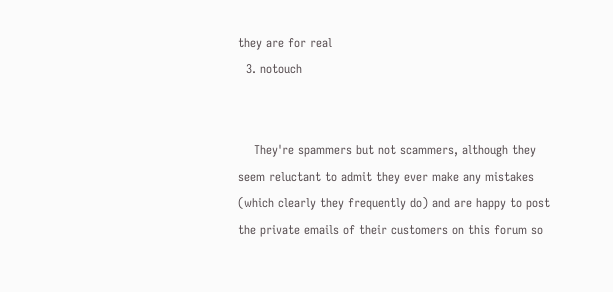they are for real
  3. notouch


    They're spammers but not scammers, although they seem reluctant to admit they ever make any mistakes (which clearly they frequently do) and are happy to post the private emails of their customers on this forum so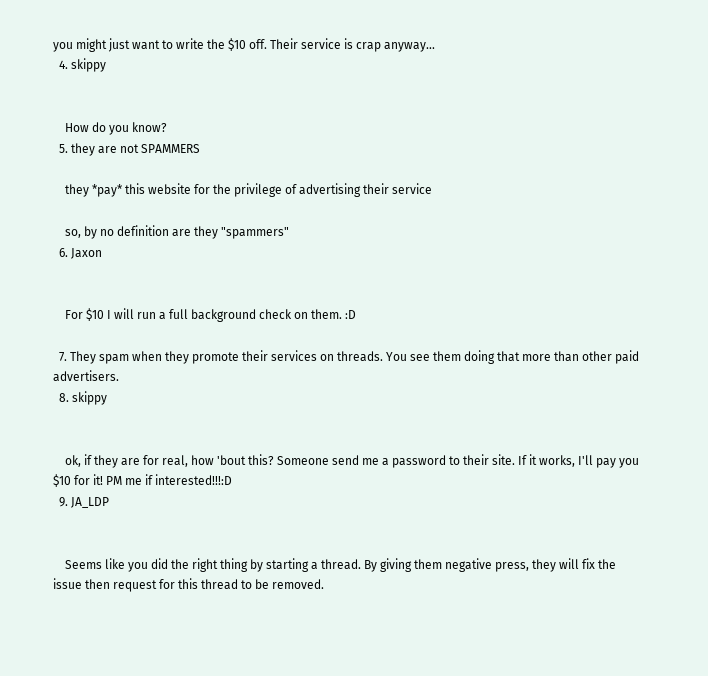you might just want to write the $10 off. Their service is crap anyway...
  4. skippy


    How do you know?
  5. they are not SPAMMERS

    they *pay* this website for the privilege of advertising their service

    so, by no definition are they "spammers"
  6. Jaxon


    For $10 I will run a full background check on them. :D

  7. They spam when they promote their services on threads. You see them doing that more than other paid advertisers.
  8. skippy


    ok, if they are for real, how 'bout this? Someone send me a password to their site. If it works, I'll pay you $10 for it! PM me if interested!!!:D
  9. JA_LDP


    Seems like you did the right thing by starting a thread. By giving them negative press, they will fix the issue then request for this thread to be removed.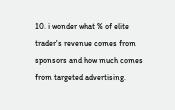10. i wonder what % of elite trader's revenue comes from sponsors and how much comes from targeted advertising.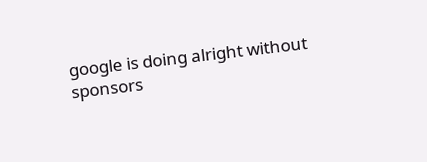google is doing alright without sponsors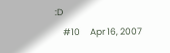:D
    #10     Apr 16, 2007